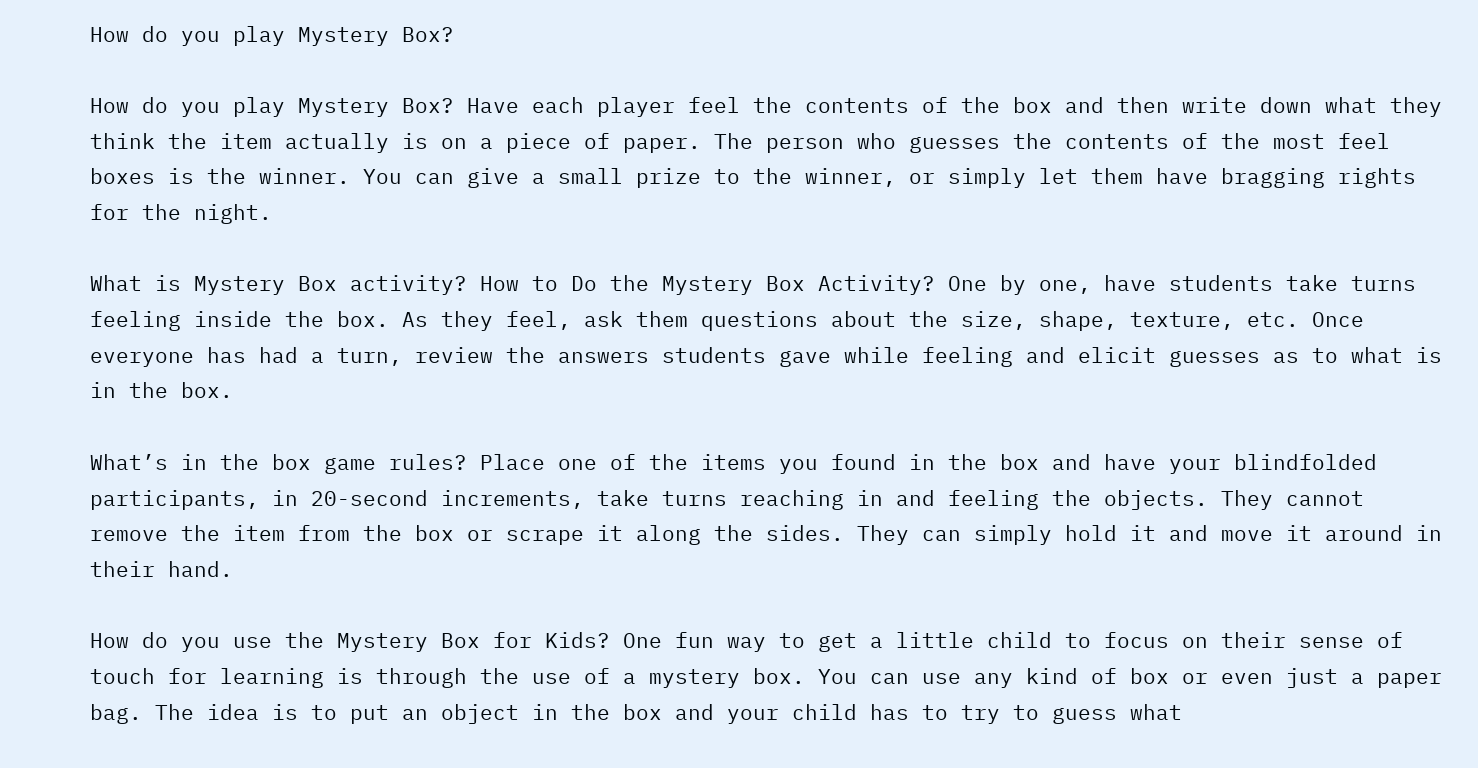How do you play Mystery Box?

How do you play Mystery Box? Have each player feel the contents of the box and then write down what they think the item actually is on a piece of paper. The person who guesses the contents of the most feel boxes is the winner. You can give a small prize to the winner, or simply let them have bragging rights for the night.

What is Mystery Box activity? How to Do the Mystery Box Activity? One by one, have students take turns feeling inside the box. As they feel, ask them questions about the size, shape, texture, etc. Once everyone has had a turn, review the answers students gave while feeling and elicit guesses as to what is in the box.

What’s in the box game rules? Place one of the items you found in the box and have your blindfolded participants, in 20-second increments, take turns reaching in and feeling the objects. They cannot remove the item from the box or scrape it along the sides. They can simply hold it and move it around in their hand.

How do you use the Mystery Box for Kids? One fun way to get a little child to focus on their sense of touch for learning is through the use of a mystery box. You can use any kind of box or even just a paper bag. The idea is to put an object in the box and your child has to try to guess what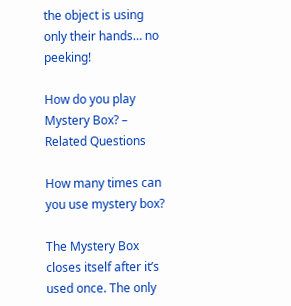the object is using only their hands… no peeking!

How do you play Mystery Box? – Related Questions

How many times can you use mystery box?

The Mystery Box closes itself after it’s used once. The only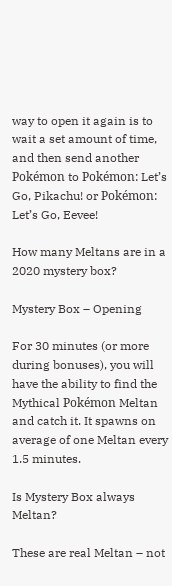way to open it again is to wait a set amount of time, and then send another Pokémon to Pokémon: Let’s Go, Pikachu! or Pokémon: Let’s Go, Eevee!

How many Meltans are in a 2020 mystery box?

Mystery Box – Opening

For 30 minutes (or more during bonuses), you will have the ability to find the Mythical Pokémon Meltan and catch it. It spawns on average of one Meltan every 1.5 minutes.

Is Mystery Box always Meltan?

These are real Meltan – not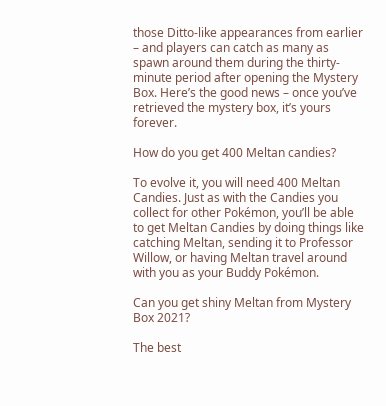those Ditto-like appearances from earlier – and players can catch as many as spawn around them during the thirty-minute period after opening the Mystery Box. Here’s the good news – once you’ve retrieved the mystery box, it’s yours forever.

How do you get 400 Meltan candies?

To evolve it, you will need 400 Meltan Candies. Just as with the Candies you collect for other Pokémon, you’ll be able to get Meltan Candies by doing things like catching Meltan, sending it to Professor Willow, or having Meltan travel around with you as your Buddy Pokémon.

Can you get shiny Meltan from Mystery Box 2021?

The best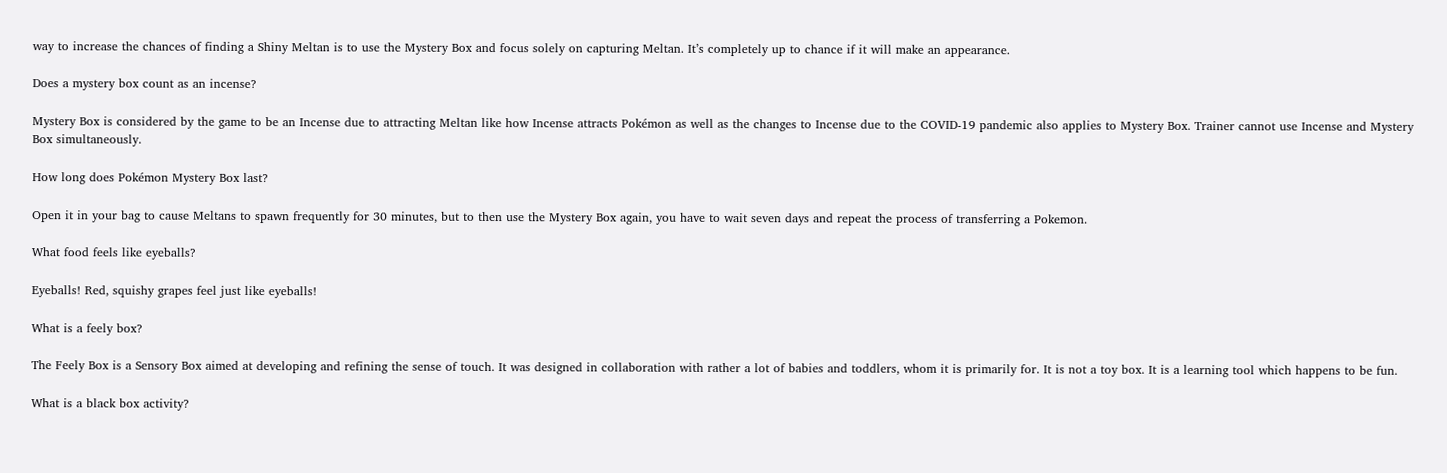way to increase the chances of finding a Shiny Meltan is to use the Mystery Box and focus solely on capturing Meltan. It’s completely up to chance if it will make an appearance.

Does a mystery box count as an incense?

Mystery Box is considered by the game to be an Incense due to attracting Meltan like how Incense attracts Pokémon as well as the changes to Incense due to the COVID-19 pandemic also applies to Mystery Box. Trainer cannot use Incense and Mystery Box simultaneously.

How long does Pokémon Mystery Box last?

Open it in your bag to cause Meltans to spawn frequently for 30 minutes, but to then use the Mystery Box again, you have to wait seven days and repeat the process of transferring a Pokemon.

What food feels like eyeballs?

Eyeballs! Red, squishy grapes feel just like eyeballs!

What is a feely box?

The Feely Box is a Sensory Box aimed at developing and refining the sense of touch. It was designed in collaboration with rather a lot of babies and toddlers, whom it is primarily for. It is not a toy box. It is a learning tool which happens to be fun.

What is a black box activity?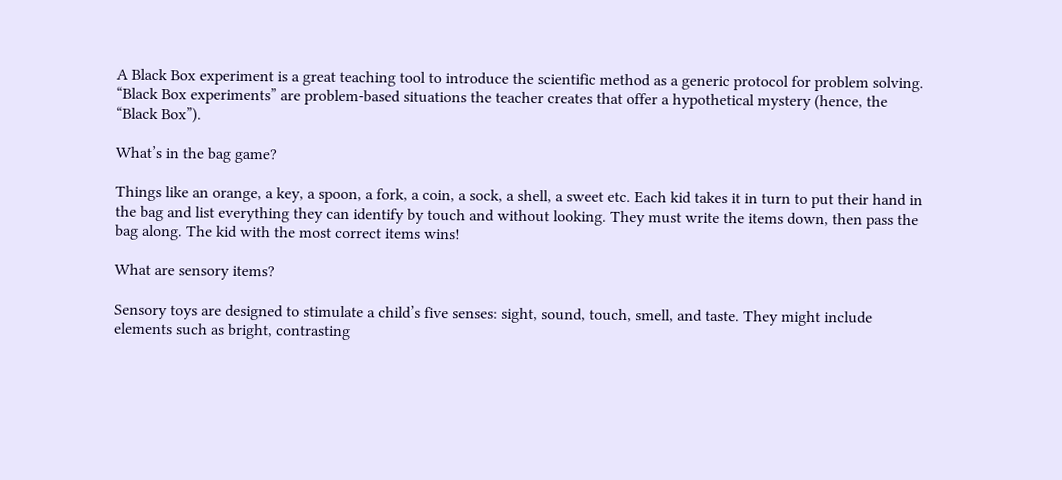A Black Box experiment is a great teaching tool to introduce the scientific method as a generic protocol for problem solving. “Black Box experiments” are problem-based situations the teacher creates that offer a hypothetical mystery (hence, the “Black Box”).

What’s in the bag game?

Things like an orange, a key, a spoon, a fork, a coin, a sock, a shell, a sweet etc. Each kid takes it in turn to put their hand in the bag and list everything they can identify by touch and without looking. They must write the items down, then pass the bag along. The kid with the most correct items wins!

What are sensory items?

Sensory toys are designed to stimulate a child’s five senses: sight, sound, touch, smell, and taste. They might include elements such as bright, contrasting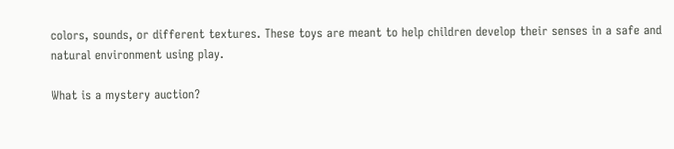colors, sounds, or different textures. These toys are meant to help children develop their senses in a safe and natural environment using play.

What is a mystery auction?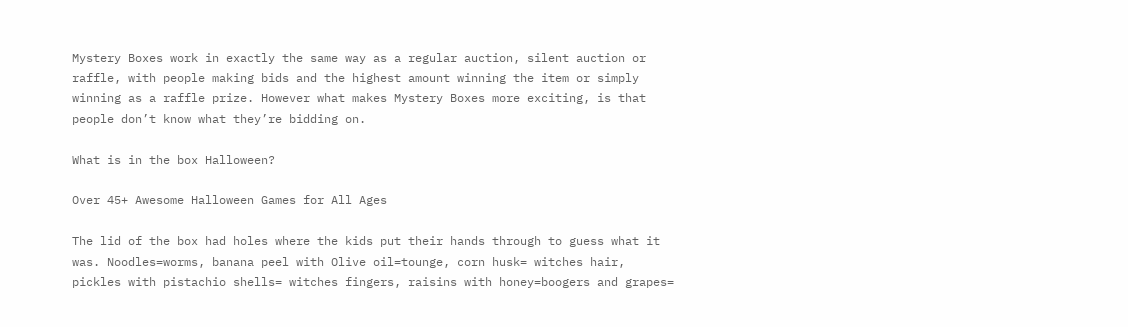Mystery Boxes work in exactly the same way as a regular auction, silent auction or raffle, with people making bids and the highest amount winning the item or simply winning as a raffle prize. However what makes Mystery Boxes more exciting, is that people don’t know what they’re bidding on.

What is in the box Halloween?

Over 45+ Awesome Halloween Games for All Ages

The lid of the box had holes where the kids put their hands through to guess what it was. Noodles=worms, banana peel with Olive oil=tounge, corn husk= witches hair, pickles with pistachio shells= witches fingers, raisins with honey=boogers and grapes=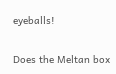eyeballs!

Does the Meltan box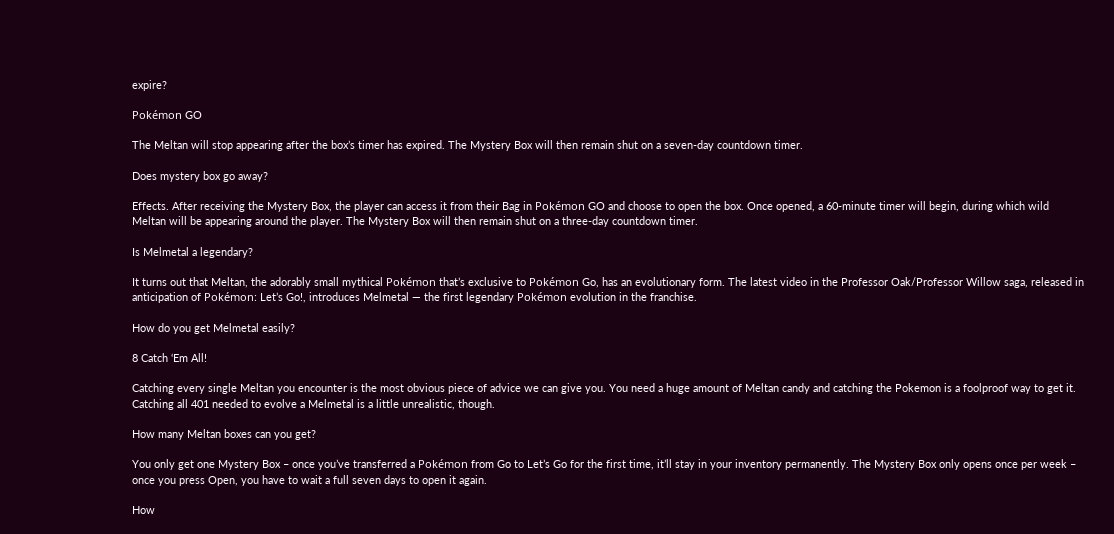expire?

Pokémon GO

The Meltan will stop appearing after the box’s timer has expired. The Mystery Box will then remain shut on a seven-day countdown timer.

Does mystery box go away?

Effects. After receiving the Mystery Box, the player can access it from their Bag in Pokémon GO and choose to open the box. Once opened, a 60-minute timer will begin, during which wild Meltan will be appearing around the player. The Mystery Box will then remain shut on a three-day countdown timer.

Is Melmetal a legendary?

It turns out that Meltan, the adorably small mythical Pokémon that’s exclusive to Pokémon Go, has an evolutionary form. The latest video in the Professor Oak/Professor Willow saga, released in anticipation of Pokémon: Let’s Go!, introduces Melmetal — the first legendary Pokémon evolution in the franchise.

How do you get Melmetal easily?

8 Catch ‘Em All!

Catching every single Meltan you encounter is the most obvious piece of advice we can give you. You need a huge amount of Meltan candy and catching the Pokemon is a foolproof way to get it. Catching all 401 needed to evolve a Melmetal is a little unrealistic, though.

How many Meltan boxes can you get?

You only get one Mystery Box – once you’ve transferred a Pokémon from Go to Let’s Go for the first time, it’ll stay in your inventory permanently. The Mystery Box only opens once per week – once you press Open, you have to wait a full seven days to open it again.

How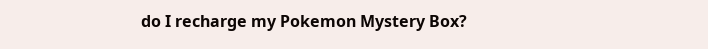do I recharge my Pokemon Mystery Box?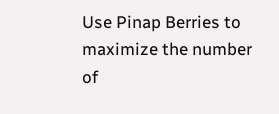Use Pinap Berries to maximize the number of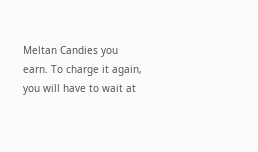Meltan Candies you earn. To charge it again, you will have to wait at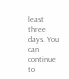least three days. You can continue to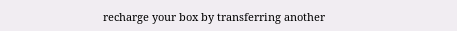recharge your box by transferring another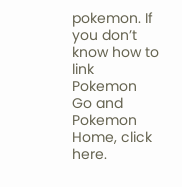pokemon. If you don’t know how to link Pokemon Go and Pokemon Home, click here.